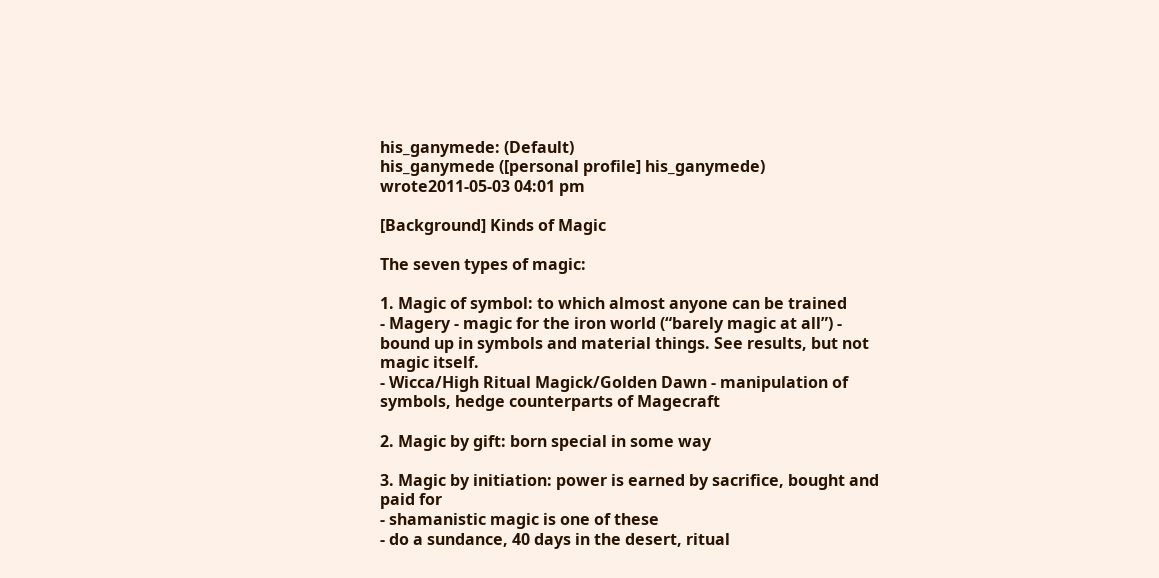his_ganymede: (Default)
his_ganymede ([personal profile] his_ganymede) wrote2011-05-03 04:01 pm

[Background] Kinds of Magic

The seven types of magic:

1. Magic of symbol: to which almost anyone can be trained
- Magery - magic for the iron world (“barely magic at all”) - bound up in symbols and material things. See results, but not magic itself.
- Wicca/High Ritual Magick/Golden Dawn - manipulation of symbols, hedge counterparts of Magecraft

2. Magic by gift: born special in some way

3. Magic by initiation: power is earned by sacrifice, bought and paid for
- shamanistic magic is one of these
- do a sundance, 40 days in the desert, ritual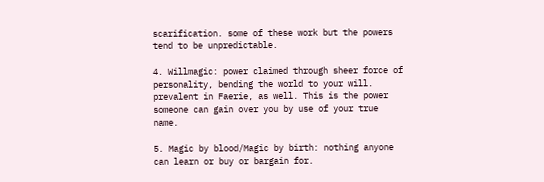scarification. some of these work but the powers tend to be unpredictable.

4. Willmagic: power claimed through sheer force of personality, bending the world to your will. prevalent in Faerie, as well. This is the power someone can gain over you by use of your true name.

5. Magic by blood/Magic by birth: nothing anyone can learn or buy or bargain for.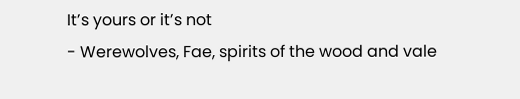It’s yours or it’s not
- Werewolves, Fae, spirits of the wood and vale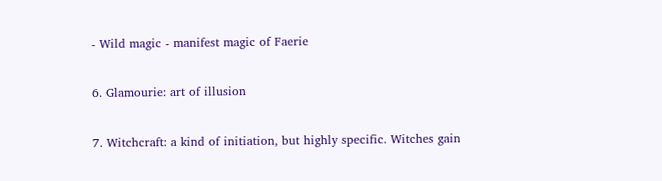- Wild magic - manifest magic of Faerie

6. Glamourie: art of illusion

7. Witchcraft: a kind of initiation, but highly specific. Witches gain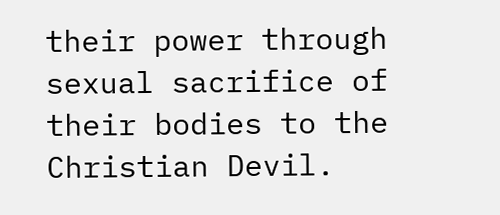their power through sexual sacrifice of their bodies to the Christian Devil.